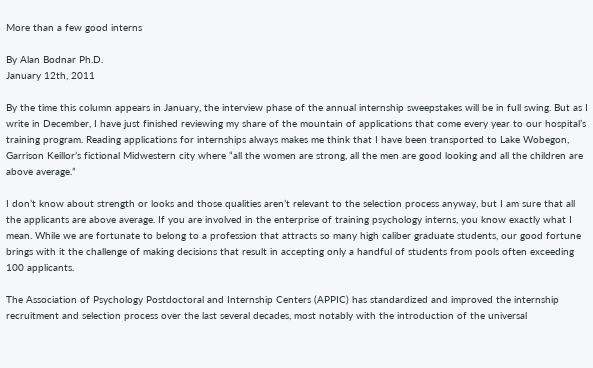More than a few good interns

By Alan Bodnar Ph.D.
January 12th, 2011

By the time this column appears in January, the interview phase of the annual internship sweepstakes will be in full swing. But as I write in December, I have just finished reviewing my share of the mountain of applications that come every year to our hospital’s training program. Reading applications for internships always makes me think that I have been transported to Lake Wobegon, Garrison Keillor’s fictional Midwestern city where “all the women are strong, all the men are good looking and all the children are above average.”

I don’t know about strength or looks and those qualities aren’t relevant to the selection process anyway, but I am sure that all the applicants are above average. If you are involved in the enterprise of training psychology interns, you know exactly what I mean. While we are fortunate to belong to a profession that attracts so many high caliber graduate students, our good fortune brings with it the challenge of making decisions that result in accepting only a handful of students from pools often exceeding 100 applicants.

The Association of Psychology Postdoctoral and Internship Centers (APPIC) has standardized and improved the internship recruitment and selection process over the last several decades, most notably with the introduction of the universal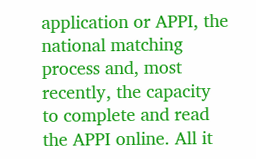application or APPI, the national matching process and, most recently, the capacity to complete and read the APPI online. All it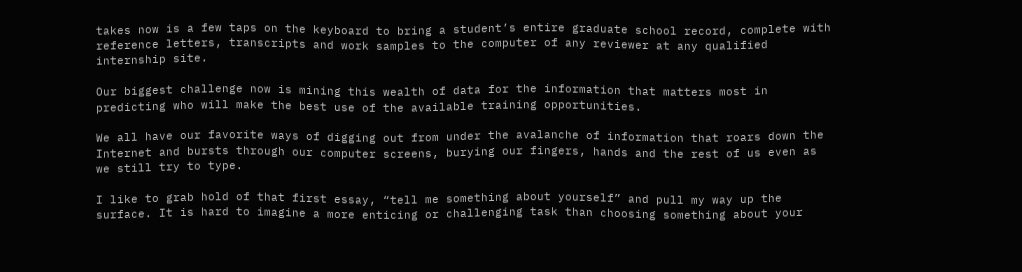takes now is a few taps on the keyboard to bring a student’s entire graduate school record, complete with reference letters, transcripts and work samples to the computer of any reviewer at any qualified internship site.

Our biggest challenge now is mining this wealth of data for the information that matters most in predicting who will make the best use of the available training opportunities.

We all have our favorite ways of digging out from under the avalanche of information that roars down the Internet and bursts through our computer screens, burying our fingers, hands and the rest of us even as we still try to type.

I like to grab hold of that first essay, “tell me something about yourself” and pull my way up the surface. It is hard to imagine a more enticing or challenging task than choosing something about your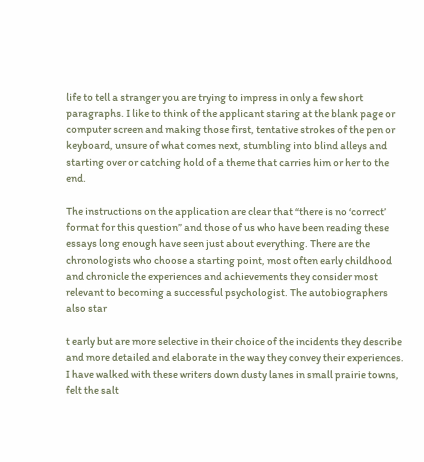life to tell a stranger you are trying to impress in only a few short paragraphs. I like to think of the applicant staring at the blank page or computer screen and making those first, tentative strokes of the pen or keyboard, unsure of what comes next, stumbling into blind alleys and starting over or catching hold of a theme that carries him or her to the end.

The instructions on the application are clear that “there is no ‘correct’ format for this question” and those of us who have been reading these essays long enough have seen just about everything. There are the chronologists who choose a starting point, most often early childhood and chronicle the experiences and achievements they consider most relevant to becoming a successful psychologist. The autobiographers also star

t early but are more selective in their choice of the incidents they describe and more detailed and elaborate in the way they convey their experiences. I have walked with these writers down dusty lanes in small prairie towns, felt the salt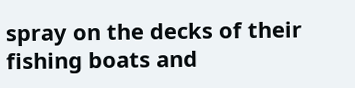spray on the decks of their fishing boats and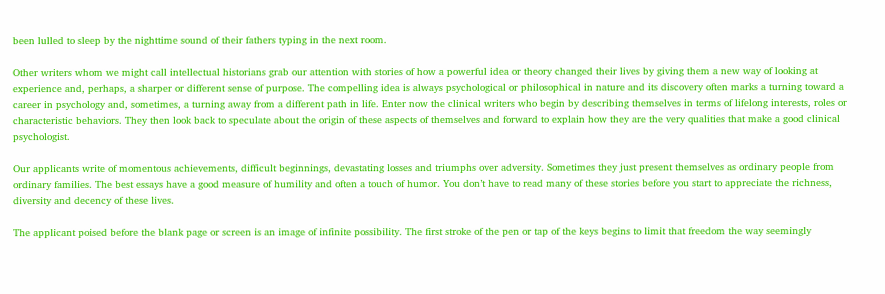been lulled to sleep by the nighttime sound of their fathers typing in the next room.

Other writers whom we might call intellectual historians grab our attention with stories of how a powerful idea or theory changed their lives by giving them a new way of looking at experience and, perhaps, a sharper or different sense of purpose. The compelling idea is always psychological or philosophical in nature and its discovery often marks a turning toward a career in psychology and, sometimes, a turning away from a different path in life. Enter now the clinical writers who begin by describing themselves in terms of lifelong interests, roles or characteristic behaviors. They then look back to speculate about the origin of these aspects of themselves and forward to explain how they are the very qualities that make a good clinical psychologist.

Our applicants write of momentous achievements, difficult beginnings, devastating losses and triumphs over adversity. Sometimes they just present themselves as ordinary people from ordinary families. The best essays have a good measure of humility and often a touch of humor. You don’t have to read many of these stories before you start to appreciate the richness, diversity and decency of these lives.

The applicant poised before the blank page or screen is an image of infinite possibility. The first stroke of the pen or tap of the keys begins to limit that freedom the way seemingly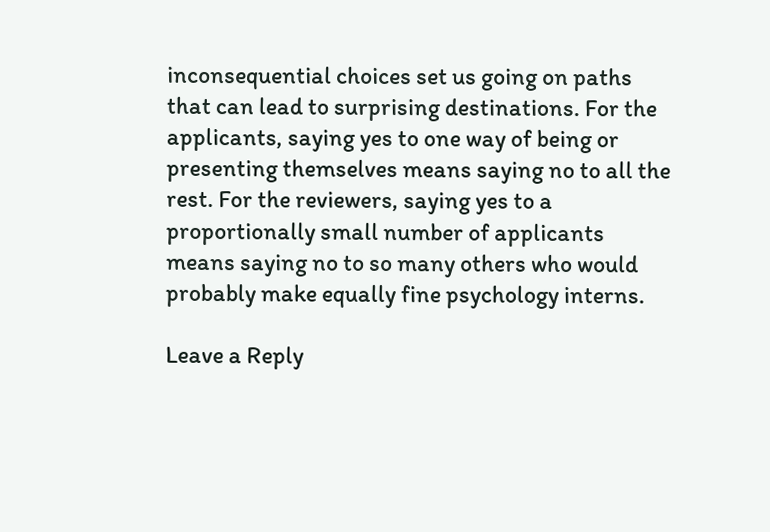inconsequential choices set us going on paths that can lead to surprising destinations. For the applicants, saying yes to one way of being or presenting themselves means saying no to all the rest. For the reviewers, saying yes to a proportionally small number of applicants means saying no to so many others who would probably make equally fine psychology interns.

Leave a Reply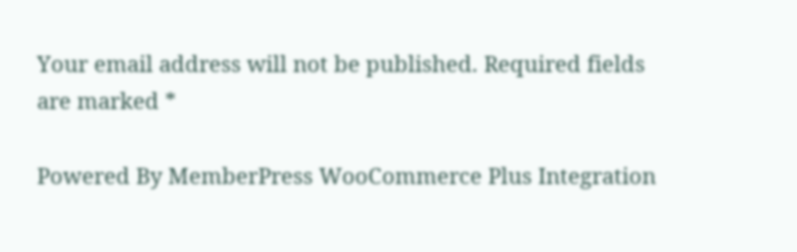Your email address will not be published. Required fields are marked *

Powered By MemberPress WooCommerce Plus Integration